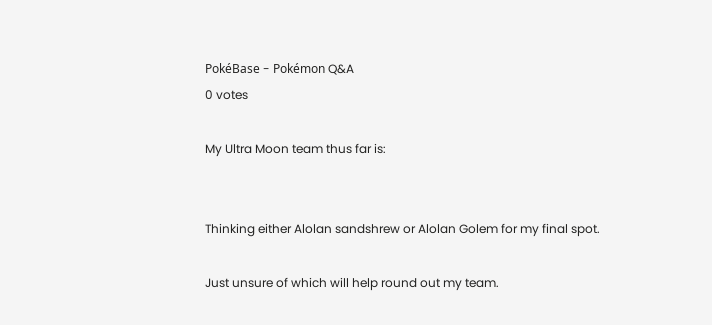PokéBase - Pokémon Q&A
0 votes

My Ultra Moon team thus far is:


Thinking either Alolan sandshrew or Alolan Golem for my final spot.

Just unsure of which will help round out my team.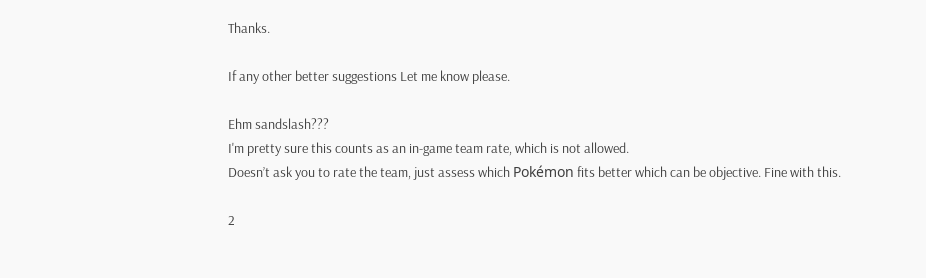Thanks.

If any other better suggestions Let me know please.

Ehm sandslash???
I'm pretty sure this counts as an in-game team rate, which is not allowed.
Doesn’t ask you to rate the team, just assess which Pokémon fits better which can be objective. Fine with this.

2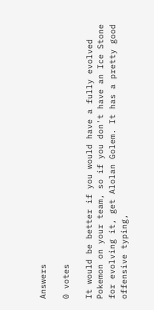Answers

0 votes

It would be better if you would have a fully evolved Pokemon on your team, so if you don't have an Ice Stone for evolving it, get Alolan Golem. It has a pretty good offensive typing,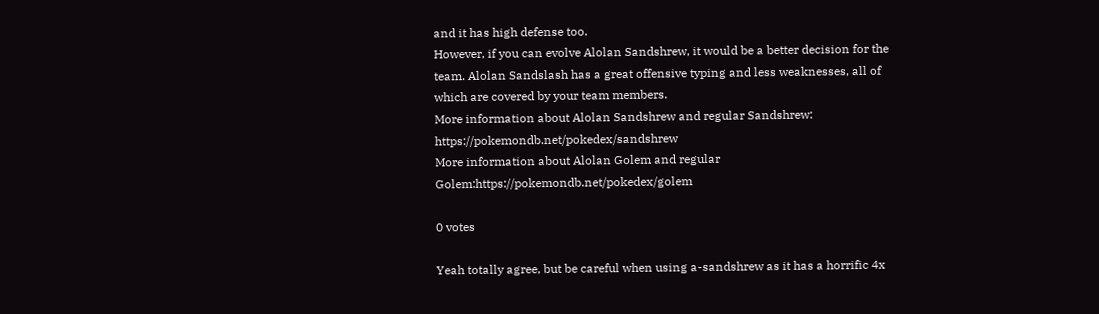and it has high defense too.
However, if you can evolve Alolan Sandshrew, it would be a better decision for the team. Alolan Sandslash has a great offensive typing and less weaknesses, all of which are covered by your team members.
More information about Alolan Sandshrew and regular Sandshrew: https://pokemondb.net/pokedex/sandshrew
More information about Alolan Golem and regular Golem:https://pokemondb.net/pokedex/golem

0 votes

Yeah totally agree, but be careful when using a-sandshrew as it has a horrific 4x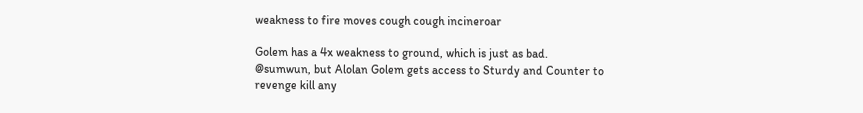weakness to fire moves cough cough incineroar

Golem has a 4x weakness to ground, which is just as bad.
@sumwun, but Alolan Golem gets access to Sturdy and Counter to revenge kill any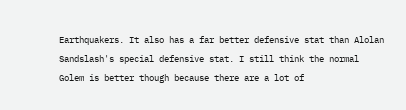Earthquakers. It also has a far better defensive stat than Alolan Sandslash's special defensive stat. I still think the normal Golem is better though because there are a lot of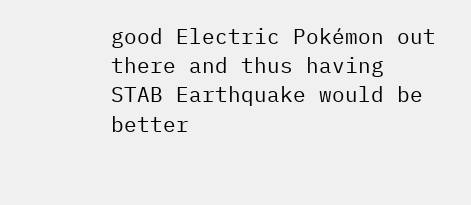good Electric Pokémon out there and thus having STAB Earthquake would be better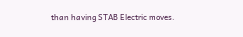than having STAB Electric moves.